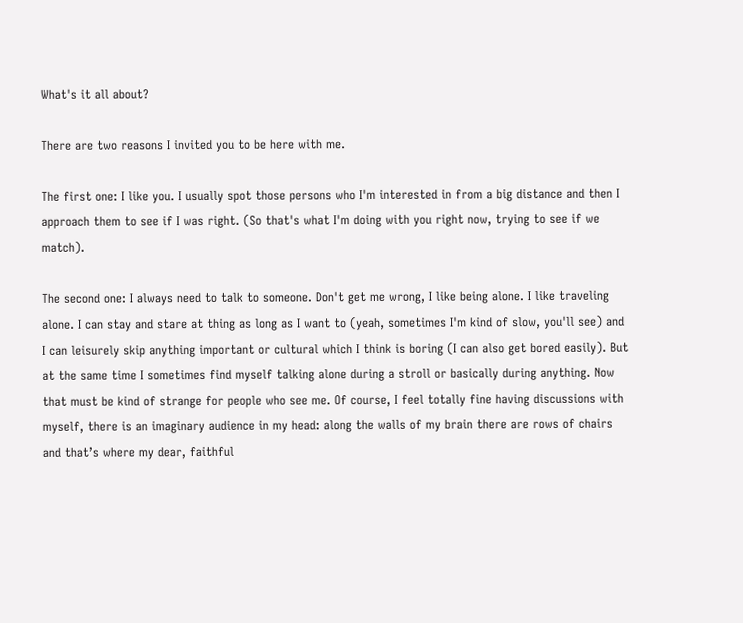What's it all about?

There are two reasons I invited you to be here with me.

The first one: I like you. I usually spot those persons who I'm interested in from a big distance and then I approach them to see if I was right. (So that's what I'm doing with you right now, trying to see if we match).

The second one: I always need to talk to someone. Don't get me wrong, I like being alone. I like traveling alone. I can stay and stare at thing as long as I want to (yeah, sometimes I'm kind of slow, you'll see) and I can leisurely skip anything important or cultural which I think is boring (I can also get bored easily). But at the same time I sometimes find myself talking alone during a stroll or basically during anything. Now that must be kind of strange for people who see me. Of course, I feel totally fine having discussions with myself, there is an imaginary audience in my head: along the walls of my brain there are rows of chairs and that’s where my dear, faithful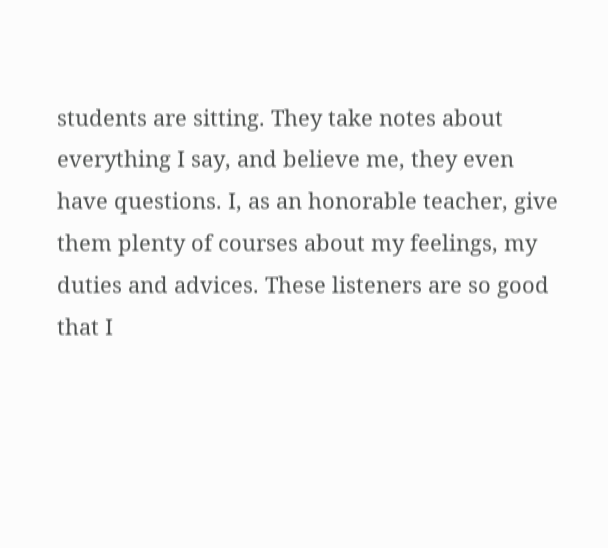students are sitting. They take notes about everything I say, and believe me, they even have questions. I, as an honorable teacher, give them plenty of courses about my feelings, my duties and advices. These listeners are so good that I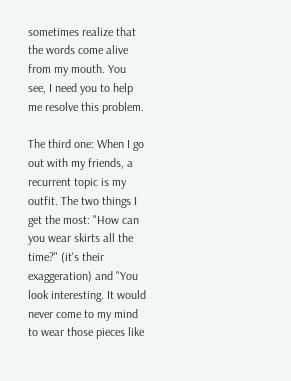sometimes realize that the words come alive from my mouth. You see, I need you to help me resolve this problem.

The third one: When I go out with my friends, a recurrent topic is my outfit. The two things I get the most: "How can you wear skirts all the time?" (it's their exaggeration) and "You look interesting. It would never come to my mind to wear those pieces like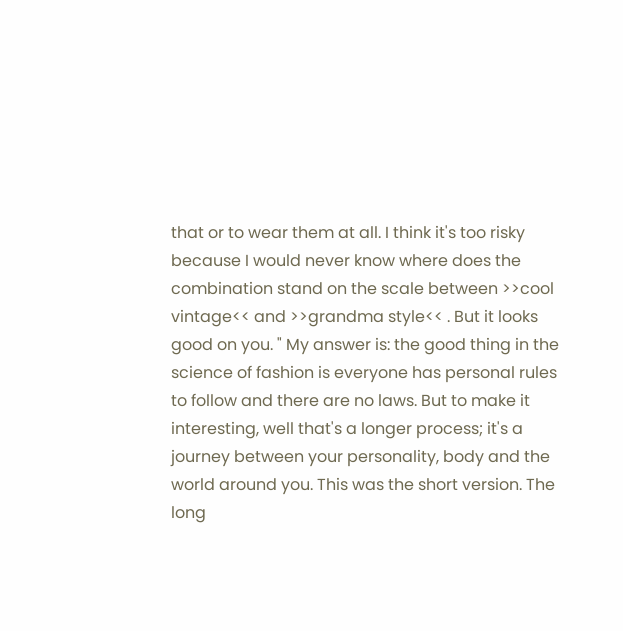that or to wear them at all. I think it's too risky because I would never know where does the combination stand on the scale between >>cool vintage<< and >>grandma style<< . But it looks good on you. " My answer is: the good thing in the science of fashion is everyone has personal rules to follow and there are no laws. But to make it interesting, well that's a longer process; it's a journey between your personality, body and the world around you. This was the short version. The long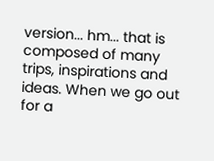version... hm... that is composed of many trips, inspirations and ideas. When we go out for a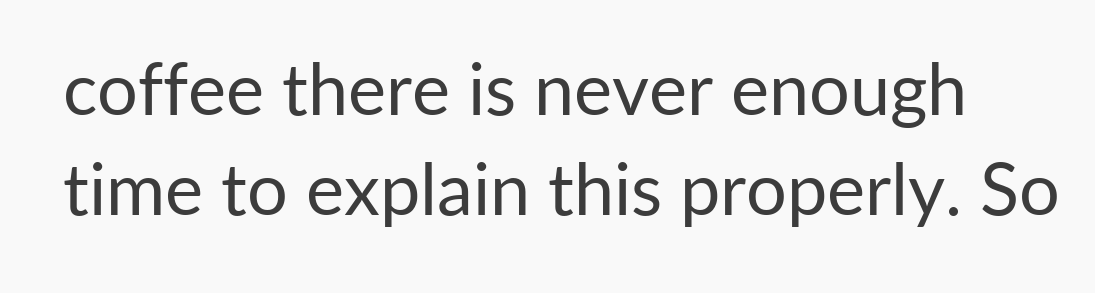coffee there is never enough time to explain this properly. So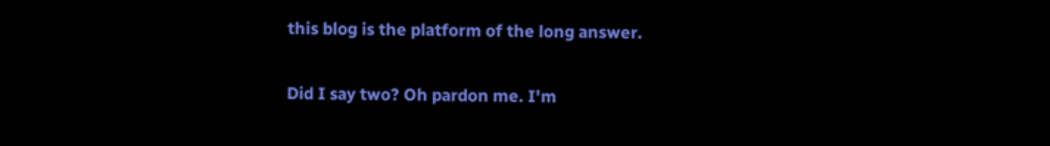this blog is the platform of the long answer.

Did I say two? Oh pardon me. I'm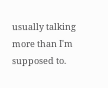usually talking more than I'm supposed to.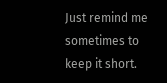Just remind me sometimes to keep it short.